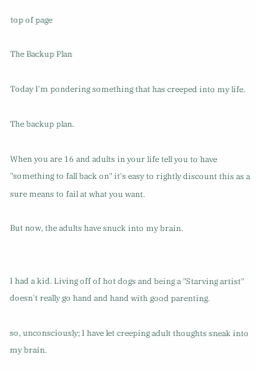top of page

The Backup Plan

Today I'm pondering something that has creeped into my life.

The backup plan.

When you are 16 and adults in your life tell you to have "something to fall back on" it's easy to rightly discount this as a sure means to fail at what you want.

But now, the adults have snuck into my brain.


I had a kid. Living off of hot dogs and being a "Starving artist" doesn't really go hand and hand with good parenting.

so, unconsciously; I have let creeping adult thoughts sneak into my brain.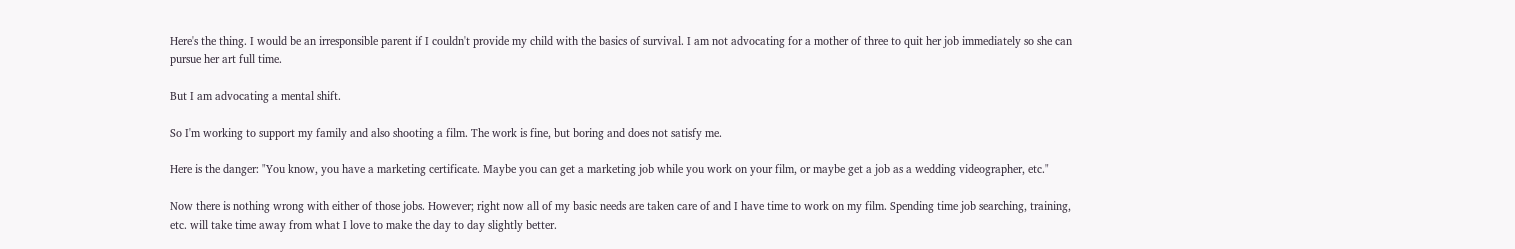Here's the thing. I would be an irresponsible parent if I couldn't provide my child with the basics of survival. I am not advocating for a mother of three to quit her job immediately so she can pursue her art full time.

But I am advocating a mental shift.

So I'm working to support my family and also shooting a film. The work is fine, but boring and does not satisfy me.

Here is the danger: "You know, you have a marketing certificate. Maybe you can get a marketing job while you work on your film, or maybe get a job as a wedding videographer, etc."

Now there is nothing wrong with either of those jobs. However; right now all of my basic needs are taken care of and I have time to work on my film. Spending time job searching, training, etc. will take time away from what I love to make the day to day slightly better.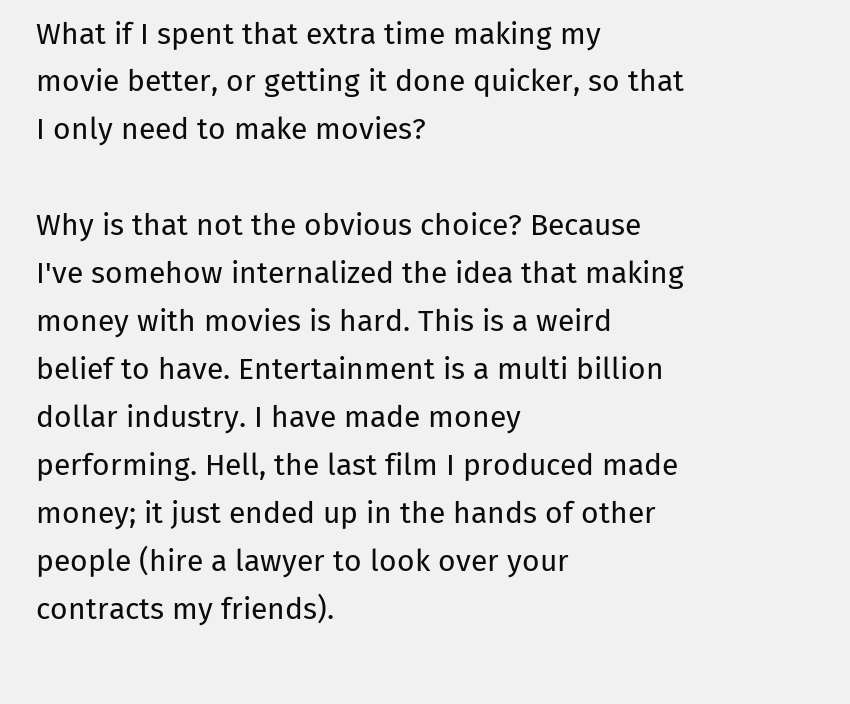What if I spent that extra time making my movie better, or getting it done quicker, so that I only need to make movies?

Why is that not the obvious choice? Because I've somehow internalized the idea that making money with movies is hard. This is a weird belief to have. Entertainment is a multi billion dollar industry. I have made money performing. Hell, the last film I produced made money; it just ended up in the hands of other people (hire a lawyer to look over your contracts my friends).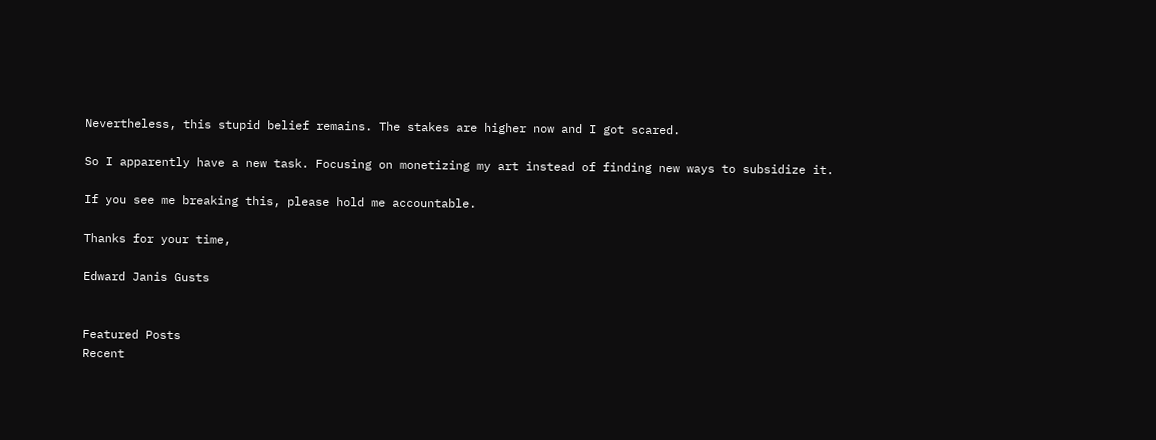Nevertheless, this stupid belief remains. The stakes are higher now and I got scared.

So I apparently have a new task. Focusing on monetizing my art instead of finding new ways to subsidize it.

If you see me breaking this, please hold me accountable.

Thanks for your time,

Edward Janis Gusts


Featured Posts
Recent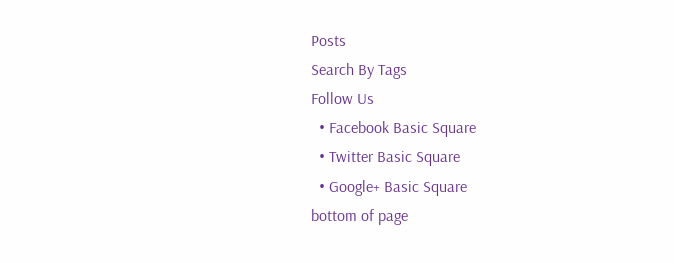Posts
Search By Tags
Follow Us
  • Facebook Basic Square
  • Twitter Basic Square
  • Google+ Basic Square
bottom of page